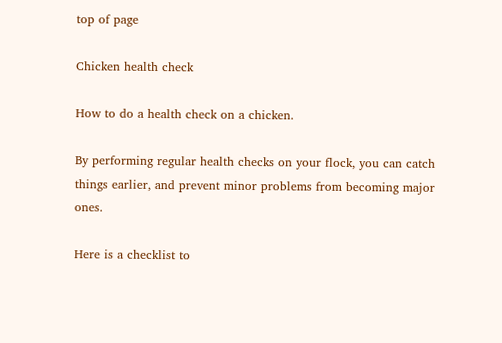top of page

Chicken health check

How to do a health check on a chicken.

By performing regular health checks on your flock, you can catch things earlier, and prevent minor problems from becoming major ones.

Here is a checklist to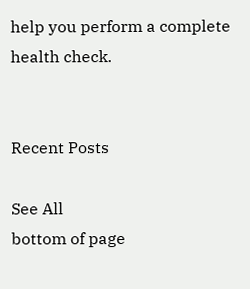help you perform a complete health check.


Recent Posts

See All
bottom of page